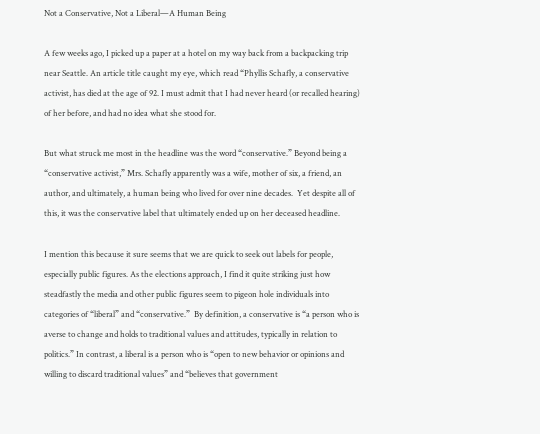Not a Conservative, Not a Liberal—A Human Being

A few weeks ago, I picked up a paper at a hotel on my way back from a backpacking trip near Seattle. An article title caught my eye, which read “Phyllis Schafly, a conservative activist, has died at the age of 92. I must admit that I had never heard (or recalled hearing) of her before, and had no idea what she stood for.

But what struck me most in the headline was the word “conservative.” Beyond being a “conservative activist,” Mrs. Schafly apparently was a wife, mother of six, a friend, an author, and ultimately, a human being who lived for over nine decades.  Yet despite all of this, it was the conservative label that ultimately ended up on her deceased headline.

I mention this because it sure seems that we are quick to seek out labels for people, especially public figures. As the elections approach, I find it quite striking just how steadfastly the media and other public figures seem to pigeon hole individuals into categories of “liberal” and “conservative.”  By definition, a conservative is “a person who is averse to change and holds to traditional values and attitudes, typically in relation to politics.” In contrast, a liberal is a person who is “open to new behavior or opinions and willing to discard traditional values” and “believes that government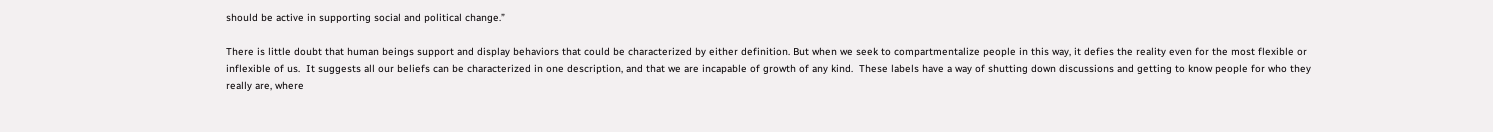should be active in supporting social and political change.”

There is little doubt that human beings support and display behaviors that could be characterized by either definition. But when we seek to compartmentalize people in this way, it defies the reality even for the most flexible or inflexible of us.  It suggests all our beliefs can be characterized in one description, and that we are incapable of growth of any kind.  These labels have a way of shutting down discussions and getting to know people for who they really are, where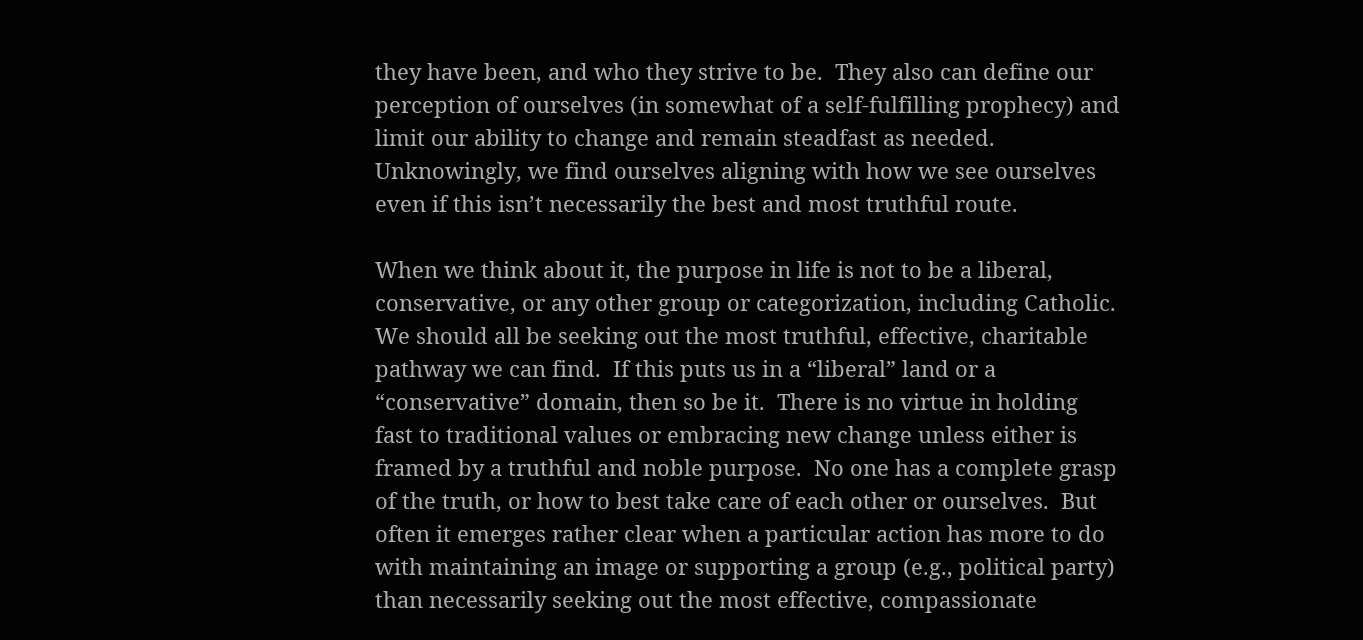they have been, and who they strive to be.  They also can define our perception of ourselves (in somewhat of a self-fulfilling prophecy) and limit our ability to change and remain steadfast as needed.  Unknowingly, we find ourselves aligning with how we see ourselves even if this isn’t necessarily the best and most truthful route.

When we think about it, the purpose in life is not to be a liberal, conservative, or any other group or categorization, including Catholic. We should all be seeking out the most truthful, effective, charitable pathway we can find.  If this puts us in a “liberal” land or a “conservative” domain, then so be it.  There is no virtue in holding fast to traditional values or embracing new change unless either is framed by a truthful and noble purpose.  No one has a complete grasp of the truth, or how to best take care of each other or ourselves.  But often it emerges rather clear when a particular action has more to do with maintaining an image or supporting a group (e.g., political party) than necessarily seeking out the most effective, compassionate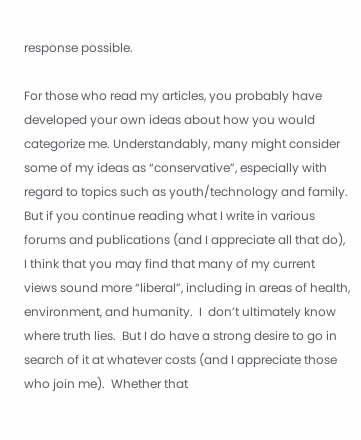response possible.

For those who read my articles, you probably have developed your own ideas about how you would categorize me. Understandably, many might consider some of my ideas as “conservative”, especially with regard to topics such as youth/technology and family.  But if you continue reading what I write in various forums and publications (and I appreciate all that do), I think that you may find that many of my current views sound more “liberal”, including in areas of health, environment, and humanity.  I  don’t ultimately know where truth lies.  But I do have a strong desire to go in search of it at whatever costs (and I appreciate those who join me).  Whether that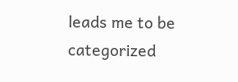leads me to be categorized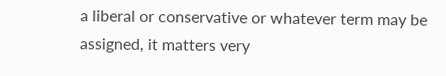a liberal or conservative or whatever term may be assigned, it matters very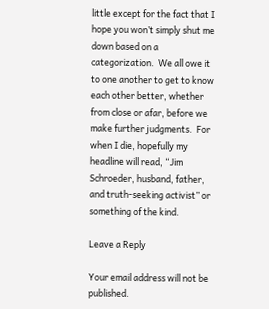little except for the fact that I hope you won’t simply shut me down based on a categorization.  We all owe it to one another to get to know each other better, whether from close or afar, before we make further judgments.  For when I die, hopefully my headline will read, “Jim Schroeder, husband, father, and truth-seeking activist” or something of the kind.

Leave a Reply

Your email address will not be published.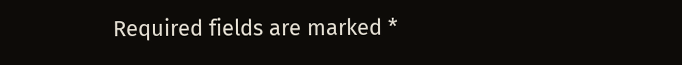Required fields are marked *